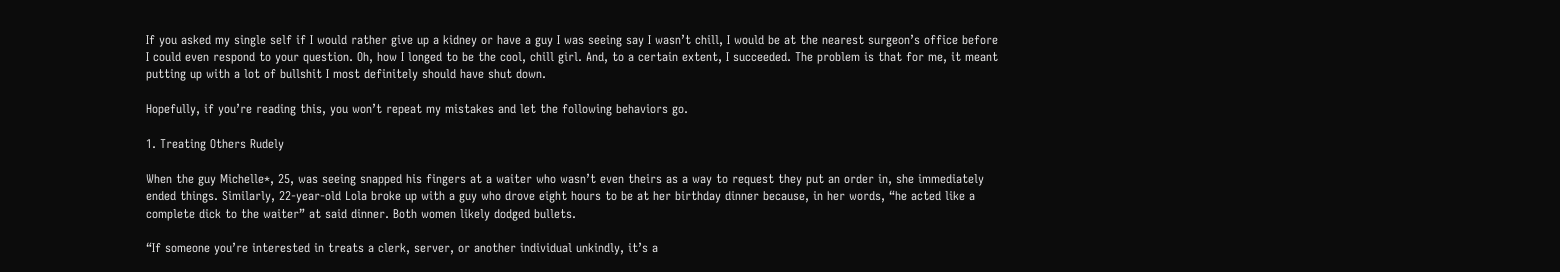If you asked my single self if I would rather give up a kidney or have a guy I was seeing say I wasn’t chill, I would be at the nearest surgeon’s office before I could even respond to your question. Oh, how I longed to be the cool, chill girl. And, to a certain extent, I succeeded. The problem is that for me, it meant putting up with a lot of bullshit I most definitely should have shut down.

Hopefully, if you’re reading this, you won’t repeat my mistakes and let the following behaviors go.

1. Treating Others Rudely

When the guy Michelle*, 25, was seeing snapped his fingers at a waiter who wasn’t even theirs as a way to request they put an order in, she immediately ended things. Similarly, 22-year-old Lola broke up with a guy who drove eight hours to be at her birthday dinner because, in her words, “he acted like a complete dick to the waiter” at said dinner. Both women likely dodged bullets.

“If someone you’re interested in treats a clerk, server, or another individual unkindly, it’s a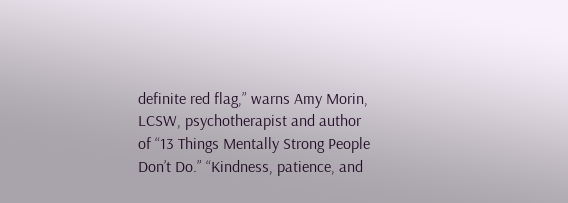definite red flag,” warns Amy Morin, LCSW, psychotherapist and author of “13 Things Mentally Strong People Don’t Do.” “Kindness, patience, and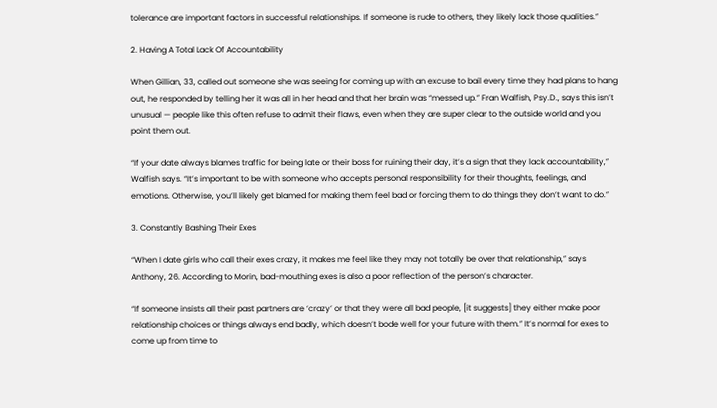tolerance are important factors in successful relationships. If someone is rude to others, they likely lack those qualities.”

2. Having A Total Lack Of Accountability

When Gillian, 33, called out someone she was seeing for coming up with an excuse to bail every time they had plans to hang out, he responded by telling her it was all in her head and that her brain was “messed up.” Fran Walfish, Psy.D., says this isn’t unusual — people like this often refuse to admit their flaws, even when they are super clear to the outside world and you point them out.

“If your date always blames traffic for being late or their boss for ruining their day, it’s a sign that they lack accountability,” Walfish says. “It’s important to be with someone who accepts personal responsibility for their thoughts, feelings, and emotions. Otherwise, you’ll likely get blamed for making them feel bad or forcing them to do things they don’t want to do.”

3. Constantly Bashing Their Exes

“When I date girls who call their exes crazy, it makes me feel like they may not totally be over that relationship,” says Anthony, 26. According to Morin, bad-mouthing exes is also a poor reflection of the person’s character.

“If someone insists all their past partners are ‘crazy’ or that they were all bad people, [it suggests] they either make poor relationship choices or things always end badly, which doesn’t bode well for your future with them.” It’s normal for exes to come up from time to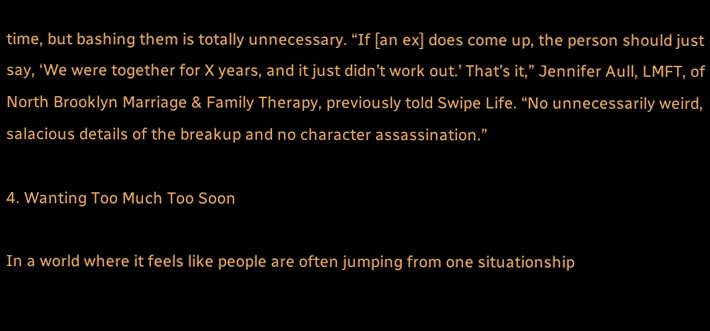time, but bashing them is totally unnecessary. “If [an ex] does come up, the person should just say, ‘We were together for X years, and it just didn’t work out.’ That’s it,” Jennifer Aull, LMFT, of North Brooklyn Marriage & Family Therapy, previously told Swipe Life. “No unnecessarily weird, salacious details of the breakup and no character assassination.”

4. Wanting Too Much Too Soon

In a world where it feels like people are often jumping from one situationship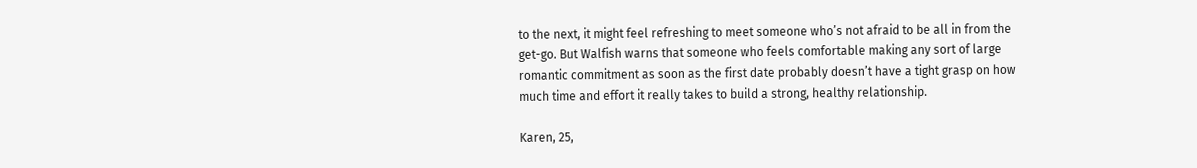to the next, it might feel refreshing to meet someone who’s not afraid to be all in from the get-go. But Walfish warns that someone who feels comfortable making any sort of large romantic commitment as soon as the first date probably doesn’t have a tight grasp on how much time and effort it really takes to build a strong, healthy relationship.

Karen, 25,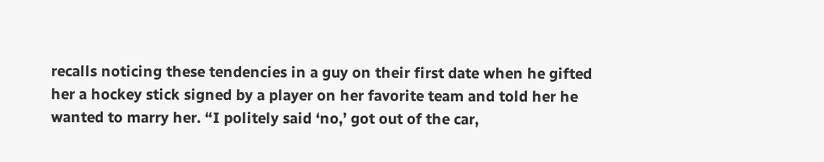recalls noticing these tendencies in a guy on their first date when he gifted her a hockey stick signed by a player on her favorite team and told her he wanted to marry her. “I politely said ‘no,’ got out of the car,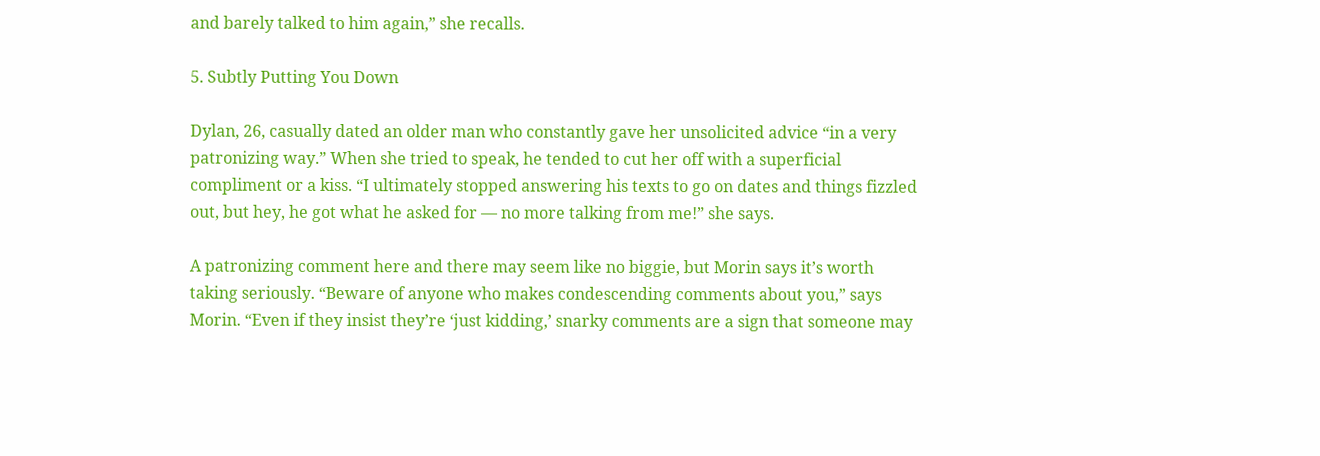and barely talked to him again,” she recalls.

5. Subtly Putting You Down

Dylan, 26, casually dated an older man who constantly gave her unsolicited advice “in a very patronizing way.” When she tried to speak, he tended to cut her off with a superficial compliment or a kiss. “I ultimately stopped answering his texts to go on dates and things fizzled out, but hey, he got what he asked for — no more talking from me!” she says.

A patronizing comment here and there may seem like no biggie, but Morin says it’s worth taking seriously. “Beware of anyone who makes condescending comments about you,” says Morin. “Even if they insist they’re ‘just kidding,’ snarky comments are a sign that someone may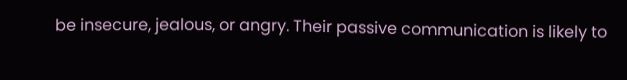be insecure, jealous, or angry. Their passive communication is likely to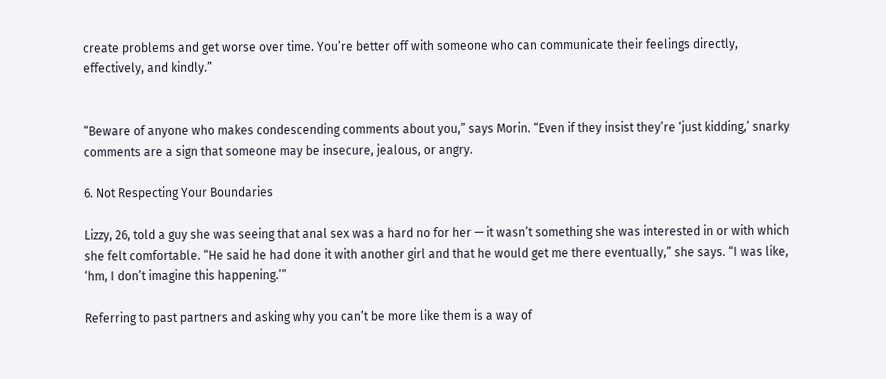create problems and get worse over time. You’re better off with someone who can communicate their feelings directly, effectively, and kindly.”


“Beware of anyone who makes condescending comments about you,” says Morin. “Even if they insist they’re ‘just kidding,’ snarky comments are a sign that someone may be insecure, jealous, or angry.

6. Not Respecting Your Boundaries

Lizzy, 26, told a guy she was seeing that anal sex was a hard no for her — it wasn’t something she was interested in or with which she felt comfortable. “He said he had done it with another girl and that he would get me there eventually,” she says. “I was like, ‘hm, I don’t imagine this happening.’”

Referring to past partners and asking why you can’t be more like them is a way of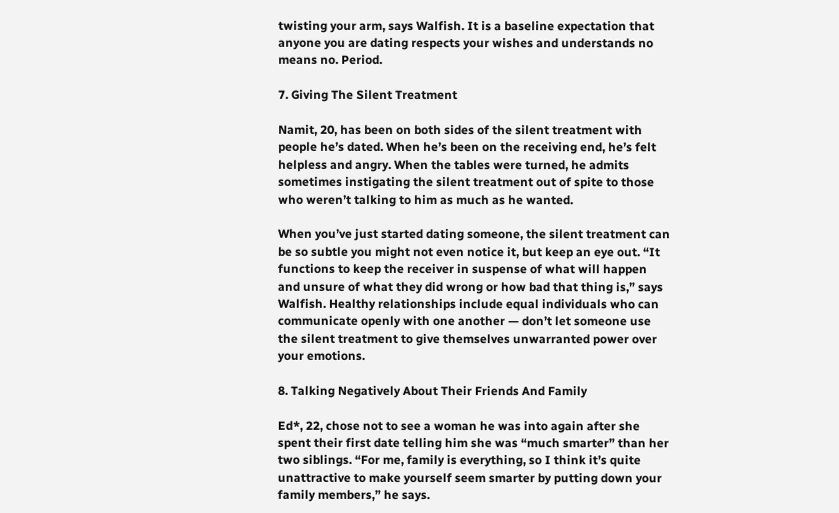twisting your arm, says Walfish. It is a baseline expectation that anyone you are dating respects your wishes and understands no means no. Period.

7. Giving The Silent Treatment

Namit, 20, has been on both sides of the silent treatment with people he’s dated. When he’s been on the receiving end, he’s felt helpless and angry. When the tables were turned, he admits sometimes instigating the silent treatment out of spite to those who weren’t talking to him as much as he wanted.

When you’ve just started dating someone, the silent treatment can be so subtle you might not even notice it, but keep an eye out. “It functions to keep the receiver in suspense of what will happen and unsure of what they did wrong or how bad that thing is,” says Walfish. Healthy relationships include equal individuals who can communicate openly with one another — don’t let someone use the silent treatment to give themselves unwarranted power over your emotions.

8. Talking Negatively About Their Friends And Family

Ed*, 22, chose not to see a woman he was into again after she spent their first date telling him she was “much smarter” than her two siblings. “For me, family is everything, so I think it’s quite unattractive to make yourself seem smarter by putting down your family members,” he says.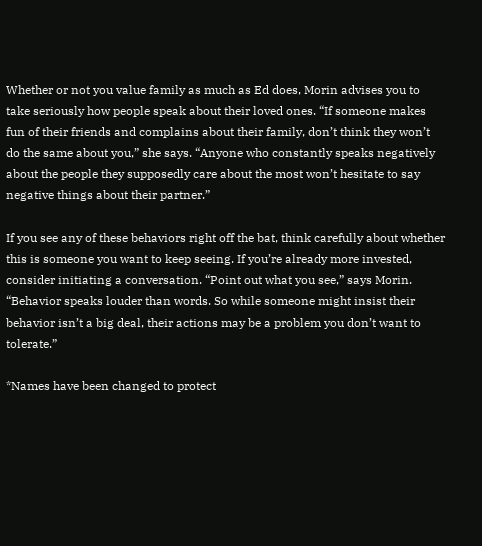Whether or not you value family as much as Ed does, Morin advises you to take seriously how people speak about their loved ones. “If someone makes fun of their friends and complains about their family, don’t think they won’t do the same about you,” she says. “Anyone who constantly speaks negatively about the people they supposedly care about the most won’t hesitate to say negative things about their partner.”

If you see any of these behaviors right off the bat, think carefully about whether this is someone you want to keep seeing. If you’re already more invested, consider initiating a conversation. “Point out what you see,” says Morin. “Behavior speaks louder than words. So while someone might insist their behavior isn’t a big deal, their actions may be a problem you don’t want to tolerate.”

*Names have been changed to protect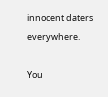innocent daters everywhere.

You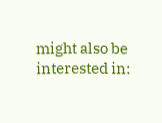might also be interested in: